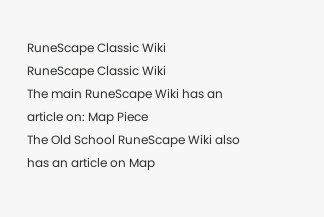RuneScape Classic Wiki
RuneScape Classic Wiki
The main RuneScape Wiki has an article on: Map Piece
The Old School RuneScape Wiki also has an article on Map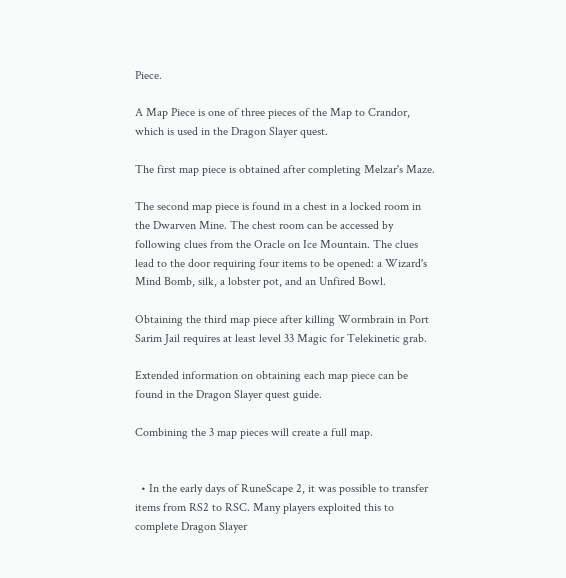Piece.

A Map Piece is one of three pieces of the Map to Crandor, which is used in the Dragon Slayer quest.

The first map piece is obtained after completing Melzar's Maze.

The second map piece is found in a chest in a locked room in the Dwarven Mine. The chest room can be accessed by following clues from the Oracle on Ice Mountain. The clues lead to the door requiring four items to be opened: a Wizard's Mind Bomb, silk, a lobster pot, and an Unfired Bowl.

Obtaining the third map piece after killing Wormbrain in Port Sarim Jail requires at least level 33 Magic for Telekinetic grab.

Extended information on obtaining each map piece can be found in the Dragon Slayer quest guide.

Combining the 3 map pieces will create a full map.


  • In the early days of RuneScape 2, it was possible to transfer items from RS2 to RSC. Many players exploited this to complete Dragon Slayer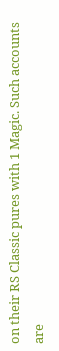on their RS Classic pures with 1 Magic. Such accounts are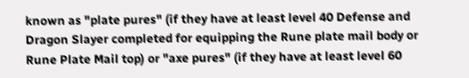known as "plate pures" (if they have at least level 40 Defense and Dragon Slayer completed for equipping the Rune plate mail body or Rune Plate Mail top) or "axe pures" (if they have at least level 60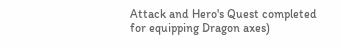Attack and Hero's Quest completed for equipping Dragon axes)